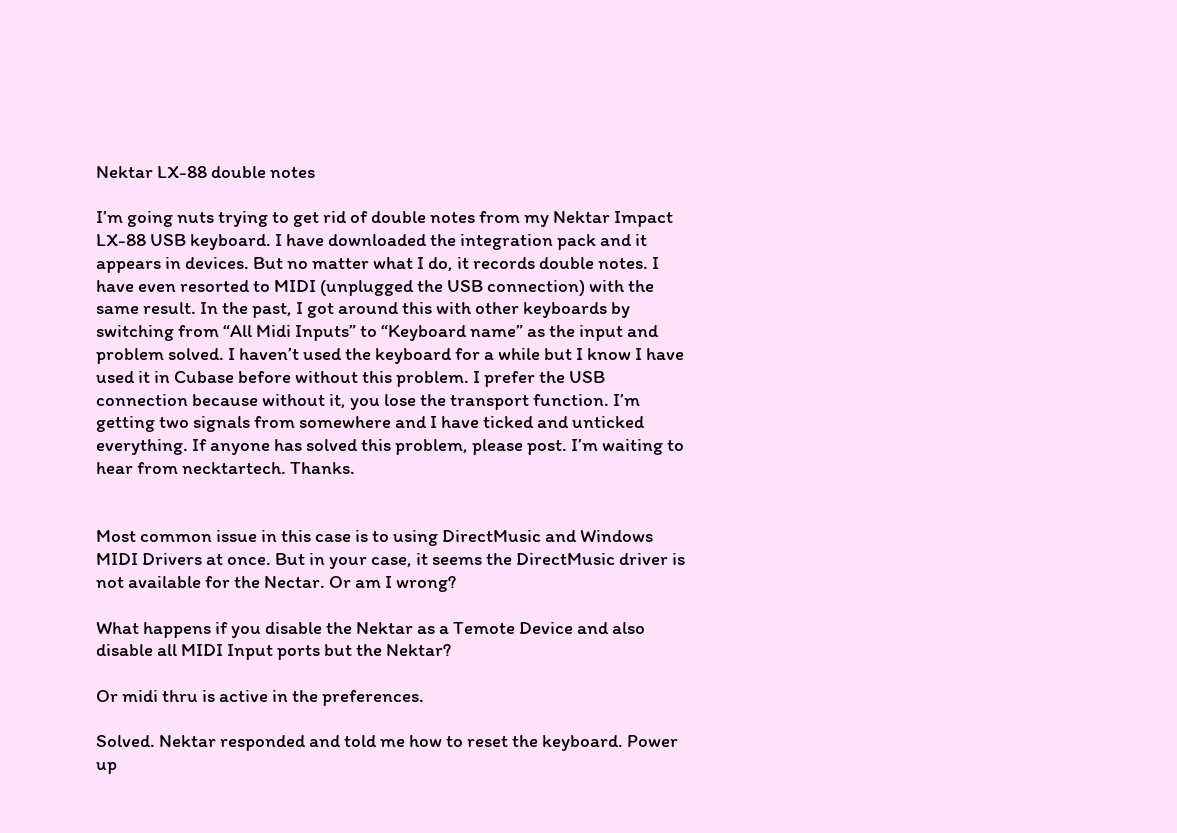Nektar LX-88 double notes

I’m going nuts trying to get rid of double notes from my Nektar Impact LX-88 USB keyboard. I have downloaded the integration pack and it appears in devices. But no matter what I do, it records double notes. I have even resorted to MIDI (unplugged the USB connection) with the same result. In the past, I got around this with other keyboards by switching from “All Midi Inputs” to “Keyboard name” as the input and problem solved. I haven’t used the keyboard for a while but I know I have used it in Cubase before without this problem. I prefer the USB connection because without it, you lose the transport function. I’m getting two signals from somewhere and I have ticked and unticked everything. If anyone has solved this problem, please post. I’m waiting to hear from necktartech. Thanks.


Most common issue in this case is to using DirectMusic and Windows MIDI Drivers at once. But in your case, it seems the DirectMusic driver is not available for the Nectar. Or am I wrong?

What happens if you disable the Nektar as a Temote Device and also disable all MIDI Input ports but the Nektar?

Or midi thru is active in the preferences.

Solved. Nektar responded and told me how to reset the keyboard. Power up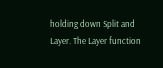holding down Split and Layer. The Layer function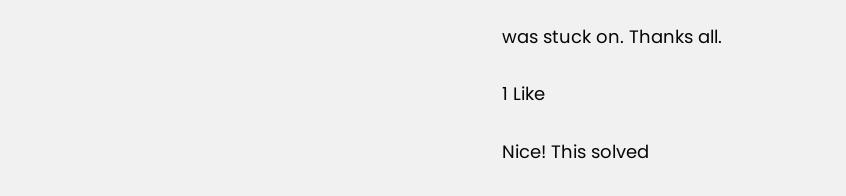was stuck on. Thanks all.

1 Like

Nice! This solved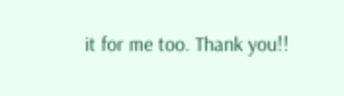it for me too. Thank you!!